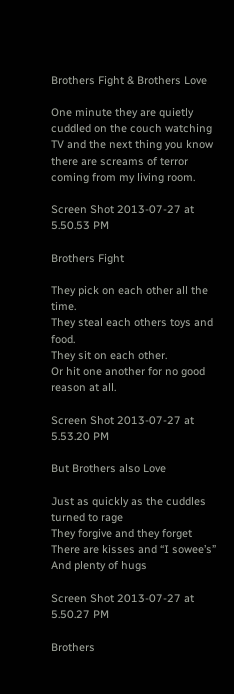Brothers Fight & Brothers Love

One minute they are quietly cuddled on the couch watching TV and the next thing you know there are screams of terror coming from my living room.

Screen Shot 2013-07-27 at 5.50.53 PM

Brothers Fight

They pick on each other all the time.
They steal each others toys and food.
They sit on each other.
Or hit one another for no good reason at all.

Screen Shot 2013-07-27 at 5.53.20 PM

But Brothers also Love

Just as quickly as the cuddles turned to rage
They forgive and they forget
There are kisses and “I sowee’s”
And plenty of hugs

Screen Shot 2013-07-27 at 5.50.27 PM

Brothers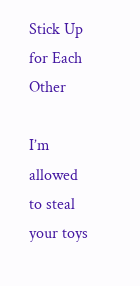Stick Up for Each Other

I’m allowed to steal your toys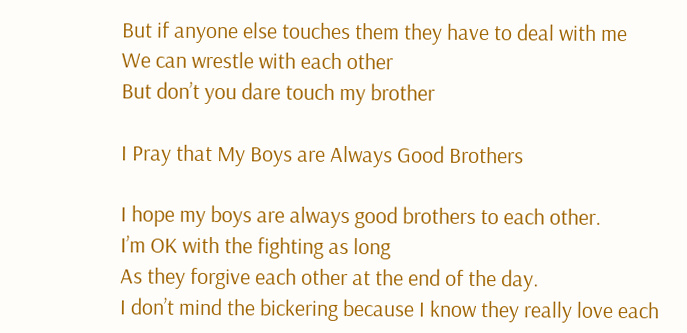But if anyone else touches them they have to deal with me
We can wrestle with each other
But don’t you dare touch my brother

I Pray that My Boys are Always Good Brothers

I hope my boys are always good brothers to each other.
I’m OK with the fighting as long
As they forgive each other at the end of the day.
I don’t mind the bickering because I know they really love each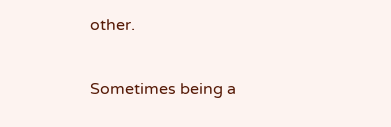other.

Sometimes being a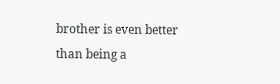brother is even better than being a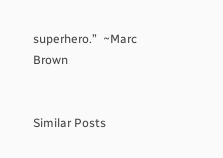superhero.”  ~Marc Brown


Similar Posts